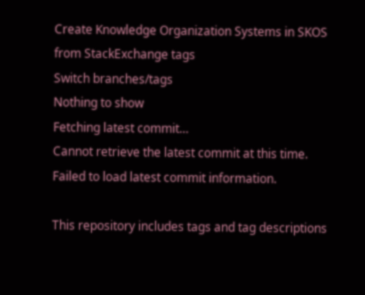Create Knowledge Organization Systems in SKOS from StackExchange tags
Switch branches/tags
Nothing to show
Fetching latest commit…
Cannot retrieve the latest commit at this time.
Failed to load latest commit information.

This repository includes tags and tag descriptions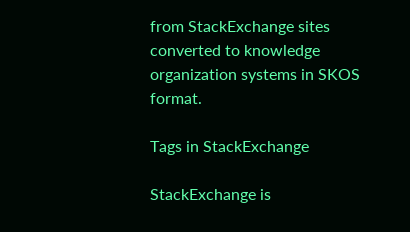from StackExchange sites converted to knowledge organization systems in SKOS format.

Tags in StackExchange

StackExchange is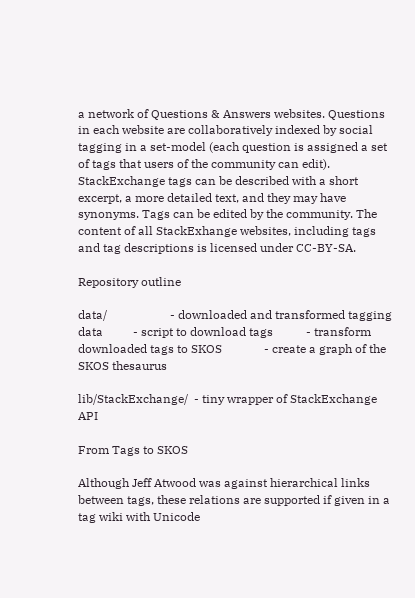a network of Questions & Answers websites. Questions in each website are collaboratively indexed by social tagging in a set-model (each question is assigned a set of tags that users of the community can edit). StackExchange tags can be described with a short excerpt, a more detailed text, and they may have synonyms. Tags can be edited by the community. The content of all StackExhange websites, including tags and tag descriptions is licensed under CC-BY-SA.

Repository outline

data/                     - downloaded and transformed tagging data          - script to download tags           - transform downloaded tags to SKOS              - create a graph of the SKOS thesaurus

lib/StackExchange/  - tiny wrapper of StackExchange API

From Tags to SKOS

Although Jeff Atwood was against hierarchical links between tags, these relations are supported if given in a tag wiki with Unicode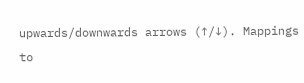upwards/downwards arrows (↑/↓). Mappings to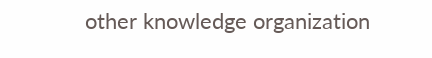other knowledge organization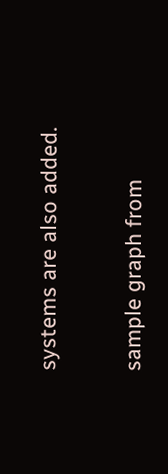systems are also added.


sample graph from